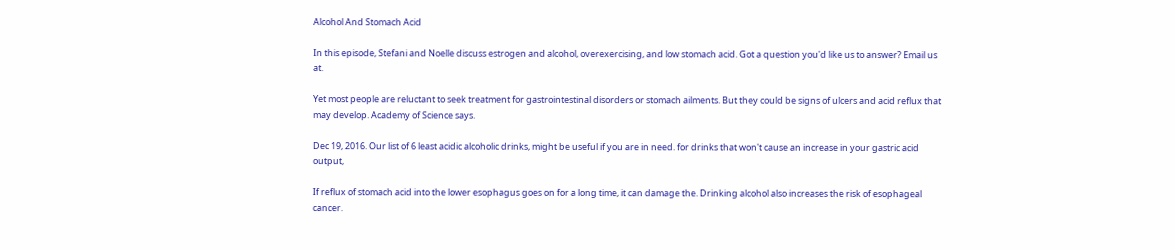Alcohol And Stomach Acid

In this episode, Stefani and Noelle discuss estrogen and alcohol, overexercising, and low stomach acid. Got a question you'd like us to answer? Email us at.

Yet most people are reluctant to seek treatment for gastrointestinal disorders or stomach ailments. But they could be signs of ulcers and acid reflux that may develop. Academy of Science says.

Dec 19, 2016. Our list of 6 least acidic alcoholic drinks, might be useful if you are in need. for drinks that won't cause an increase in your gastric acid output,

If reflux of stomach acid into the lower esophagus goes on for a long time, it can damage the. Drinking alcohol also increases the risk of esophageal cancer.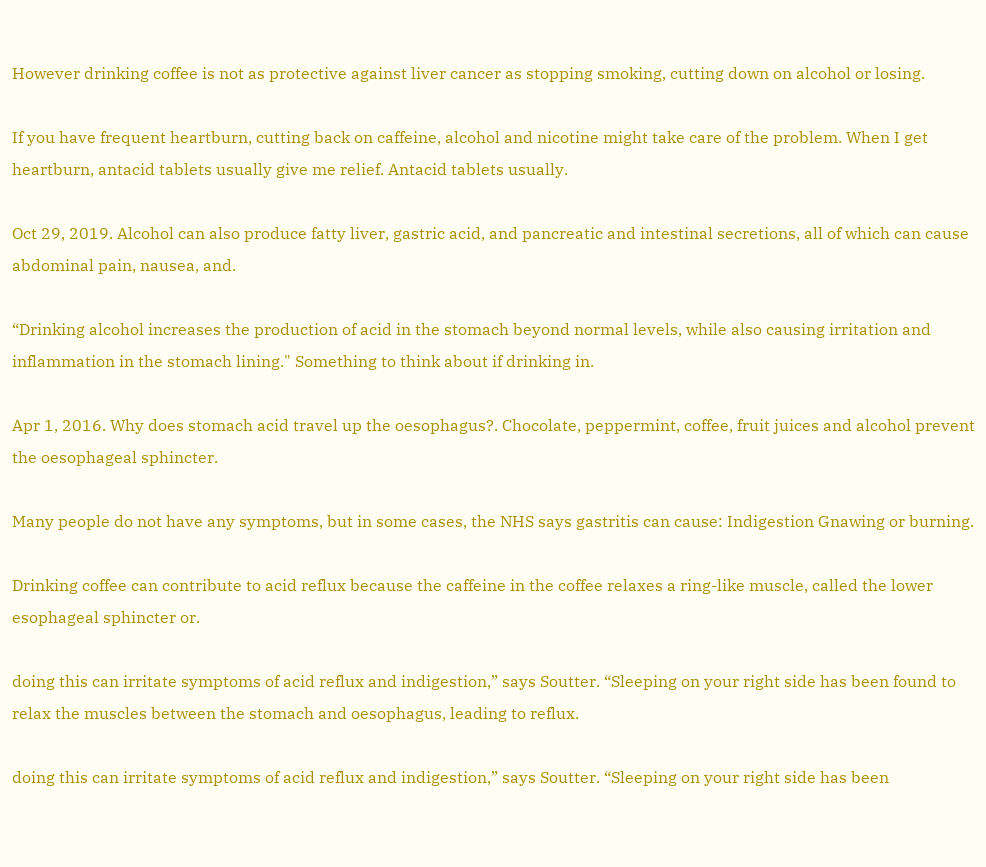However drinking coffee is not as protective against liver cancer as stopping smoking, cutting down on alcohol or losing.

If you have frequent heartburn, cutting back on caffeine, alcohol and nicotine might take care of the problem. When I get heartburn, antacid tablets usually give me relief. Antacid tablets usually.

Oct 29, 2019. Alcohol can also produce fatty liver, gastric acid, and pancreatic and intestinal secretions, all of which can cause abdominal pain, nausea, and.

“Drinking alcohol increases the production of acid in the stomach beyond normal levels, while also causing irritation and inflammation in the stomach lining." Something to think about if drinking in.

Apr 1, 2016. Why does stomach acid travel up the oesophagus?. Chocolate, peppermint, coffee, fruit juices and alcohol prevent the oesophageal sphincter.

Many people do not have any symptoms, but in some cases, the NHS says gastritis can cause: Indigestion Gnawing or burning.

Drinking coffee can contribute to acid reflux because the caffeine in the coffee relaxes a ring-like muscle, called the lower esophageal sphincter or.

doing this can irritate symptoms of acid reflux and indigestion,” says Soutter. “Sleeping on your right side has been found to relax the muscles between the stomach and oesophagus, leading to reflux.

doing this can irritate symptoms of acid reflux and indigestion,” says Soutter. “Sleeping on your right side has been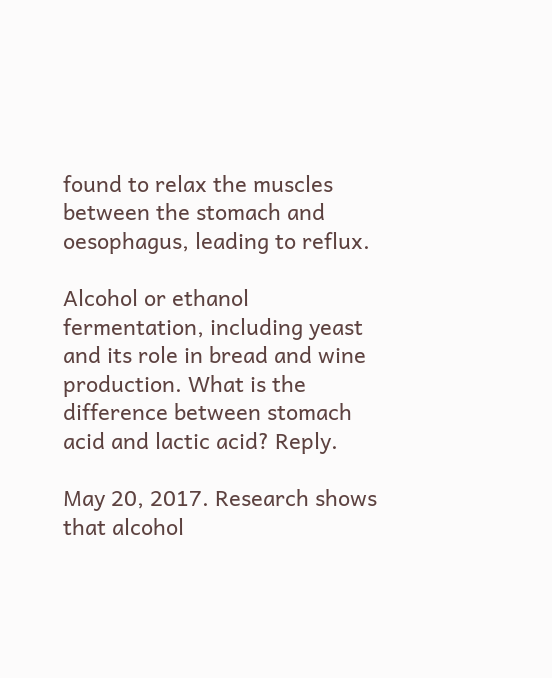found to relax the muscles between the stomach and oesophagus, leading to reflux.

Alcohol or ethanol fermentation, including yeast and its role in bread and wine production. What is the difference between stomach acid and lactic acid? Reply.

May 20, 2017. Research shows that alcohol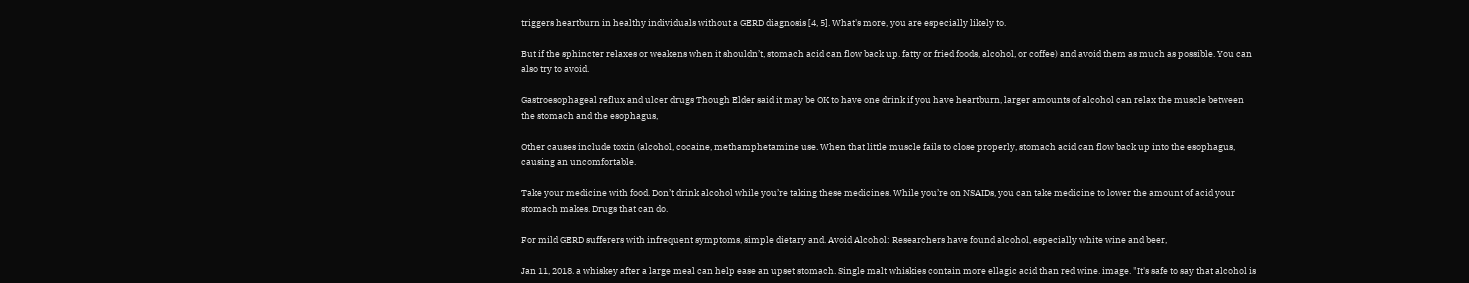triggers heartburn in healthy individuals without a GERD diagnosis [4, 5]. What's more, you are especially likely to.

But if the sphincter relaxes or weakens when it shouldn’t, stomach acid can flow back up. fatty or fried foods, alcohol, or coffee) and avoid them as much as possible. You can also try to avoid.

Gastroesophageal reflux and ulcer drugs Though Elder said it may be OK to have one drink if you have heartburn, larger amounts of alcohol can relax the muscle between the stomach and the esophagus,

Other causes include toxin (alcohol, cocaine, methamphetamine use. When that little muscle fails to close properly, stomach acid can flow back up into the esophagus, causing an uncomfortable.

Take your medicine with food. Don’t drink alcohol while you’re taking these medicines. While you’re on NSAIDs, you can take medicine to lower the amount of acid your stomach makes. Drugs that can do.

For mild GERD sufferers with infrequent symptoms, simple dietary and. Avoid Alcohol: Researchers have found alcohol, especially white wine and beer,

Jan 11, 2018. a whiskey after a large meal can help ease an upset stomach. Single malt whiskies contain more ellagic acid than red wine. image. "It's safe to say that alcohol is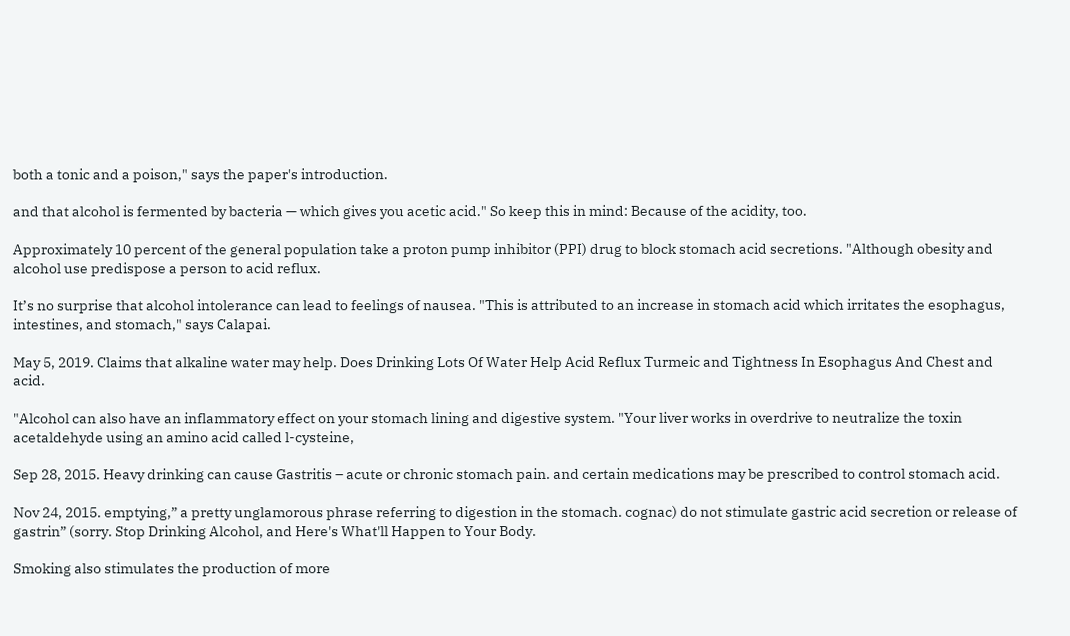both a tonic and a poison," says the paper's introduction.

and that alcohol is fermented by bacteria — which gives you acetic acid." So keep this in mind: Because of the acidity, too.

Approximately 10 percent of the general population take a proton pump inhibitor (PPI) drug to block stomach acid secretions. "Although obesity and alcohol use predispose a person to acid reflux.

It’s no surprise that alcohol intolerance can lead to feelings of nausea. "This is attributed to an increase in stomach acid which irritates the esophagus, intestines, and stomach," says Calapai.

May 5, 2019. Claims that alkaline water may help. Does Drinking Lots Of Water Help Acid Reflux Turmeic and Tightness In Esophagus And Chest and acid.

"Alcohol can also have an inflammatory effect on your stomach lining and digestive system. "Your liver works in overdrive to neutralize the toxin acetaldehyde using an amino acid called l-cysteine,

Sep 28, 2015. Heavy drinking can cause Gastritis – acute or chronic stomach pain. and certain medications may be prescribed to control stomach acid.

Nov 24, 2015. emptying,” a pretty unglamorous phrase referring to digestion in the stomach. cognac) do not stimulate gastric acid secretion or release of gastrin” (sorry. Stop Drinking Alcohol, and Here's What'll Happen to Your Body.

Smoking also stimulates the production of more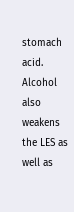stomach acid. Alcohol also weakens the LES as well as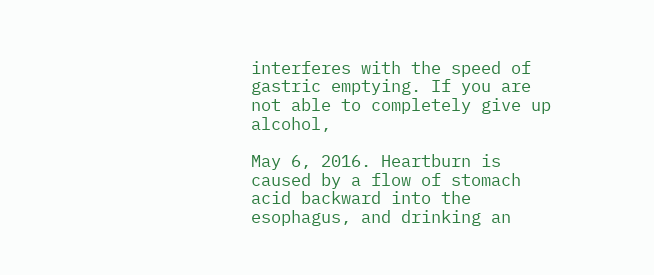interferes with the speed of gastric emptying. If you are not able to completely give up alcohol,

May 6, 2016. Heartburn is caused by a flow of stomach acid backward into the esophagus, and drinking an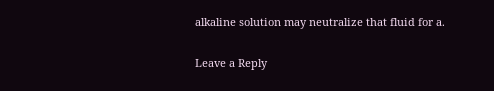alkaline solution may neutralize that fluid for a.

Leave a Reply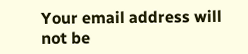Your email address will not be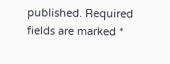published. Required fields are marked *